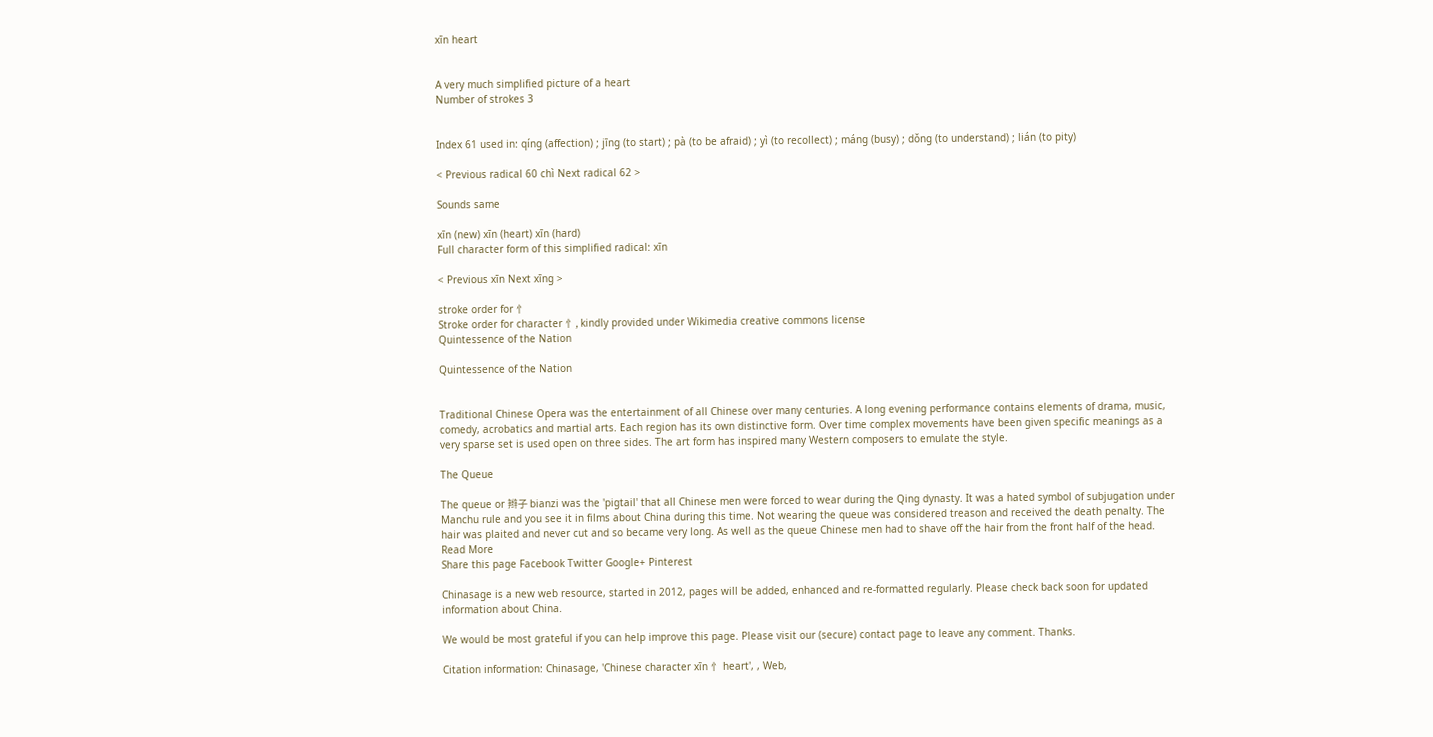xīn heart


A very much simplified picture of a heart
Number of strokes 3


Index 61 used in: qíng (affection) ; jīng (to start) ; pà (to be afraid) ; yì (to recollect) ; máng (busy) ; dǒng (to understand) ; lián (to pity)

< Previous radical 60 chì Next radical 62 >

Sounds same

xīn (new) xīn (heart) xīn (hard)
Full character form of this simplified radical: xīn

< Previous xīn Next xīng >

stroke order for 忄
Stroke order for character 忄, kindly provided under Wikimedia creative commons license
Quintessence of the Nation

Quintessence of the Nation


Traditional Chinese Opera was the entertainment of all Chinese over many centuries. A long evening performance contains elements of drama, music, comedy, acrobatics and martial arts. Each region has its own distinctive form. Over time complex movements have been given specific meanings as a very sparse set is used open on three sides. The art form has inspired many Western composers to emulate the style.

The Queue

The queue or 辫子 bianzi was the 'pigtail' that all Chinese men were forced to wear during the Qing dynasty. It was a hated symbol of subjugation under Manchu rule and you see it in films about China during this time. Not wearing the queue was considered treason and received the death penalty. The hair was plaited and never cut and so became very long. As well as the queue Chinese men had to shave off the hair from the front half of the head.
Read More
Share this page Facebook Twitter Google+ Pinterest

Chinasage is a new web resource, started in 2012, pages will be added, enhanced and re-formatted regularly. Please check back soon for updated information about China.

We would be most grateful if you can help improve this page. Please visit our (secure) contact page to leave any comment. Thanks.

Citation information: Chinasage, 'Chinese character xīn 忄 heart', , Web,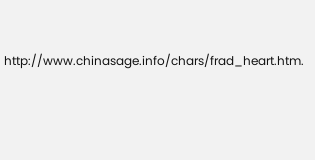http://www.chinasage.info/chars/frad_heart.htm.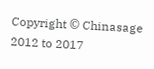Copyright © Chinasage 2012 to 2017